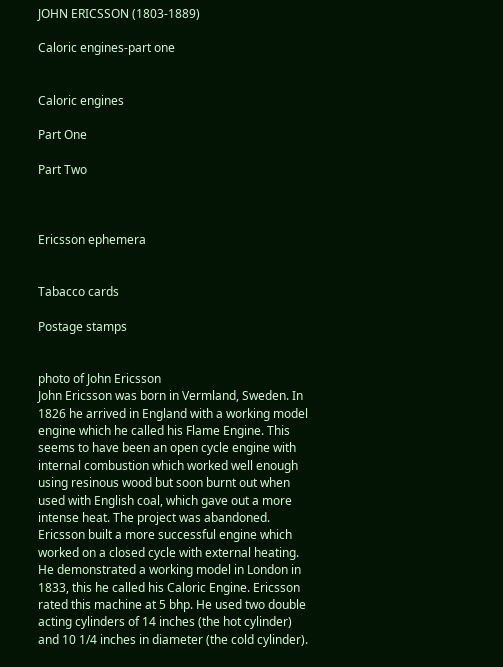JOHN ERICSSON (1803-1889)

Caloric engines-part one


Caloric engines

Part One

Part Two



Ericsson ephemera


Tabacco cards

Postage stamps


photo of John Ericsson
John Ericsson was born in Vermland, Sweden. In 1826 he arrived in England with a working model engine which he called his Flame Engine. This seems to have been an open cycle engine with internal combustion which worked well enough using resinous wood but soon burnt out when used with English coal, which gave out a more intense heat. The project was abandoned.
Ericsson built a more successful engine which worked on a closed cycle with external heating. He demonstrated a working model in London in 1833, this he called his Caloric Engine. Ericsson rated this machine at 5 bhp. He used two double acting cylinders of 14 inches (the hot cylinder) and 10 1/4 inches in diameter (the cold cylinder).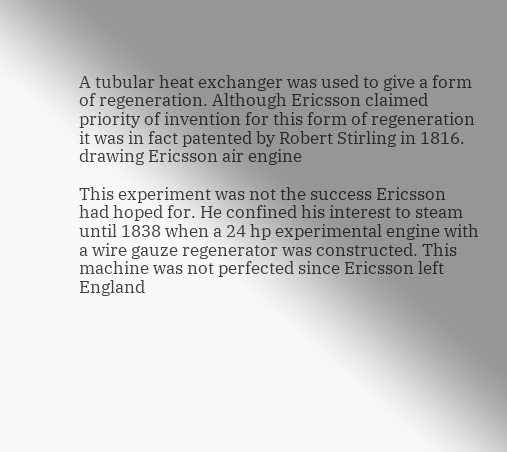A tubular heat exchanger was used to give a form of regeneration. Although Ericsson claimed priority of invention for this form of regeneration it was in fact patented by Robert Stirling in 1816.
drawing Ericsson air engine

This experiment was not the success Ericsson had hoped for. He confined his interest to steam until 1838 when a 24 hp experimental engine with a wire gauze regenerator was constructed. This machine was not perfected since Ericsson left England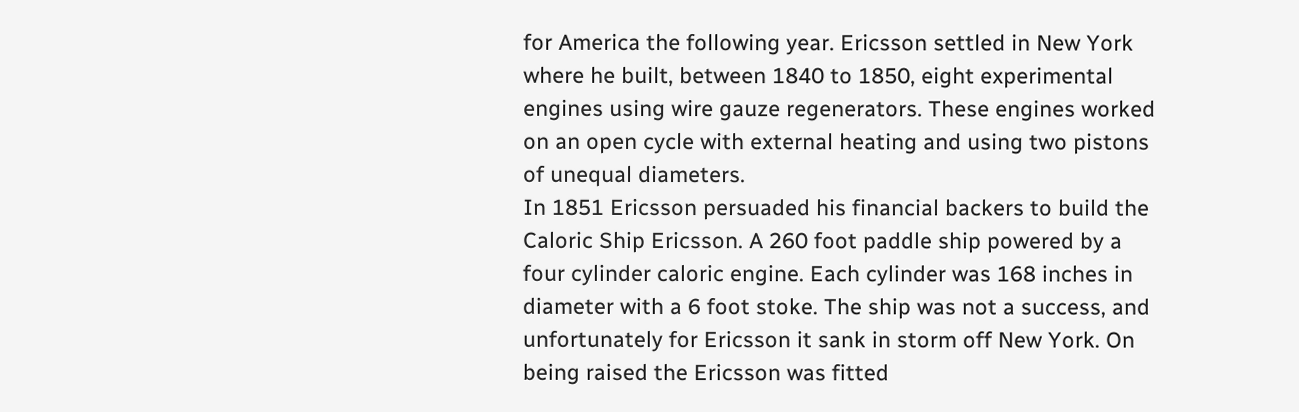for America the following year. Ericsson settled in New York where he built, between 1840 to 1850, eight experimental engines using wire gauze regenerators. These engines worked on an open cycle with external heating and using two pistons of unequal diameters.
In 1851 Ericsson persuaded his financial backers to build the Caloric Ship Ericsson. A 260 foot paddle ship powered by a four cylinder caloric engine. Each cylinder was 168 inches in diameter with a 6 foot stoke. The ship was not a success, and unfortunately for Ericsson it sank in storm off New York. On being raised the Ericsson was fitted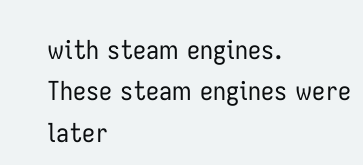with steam engines. These steam engines were later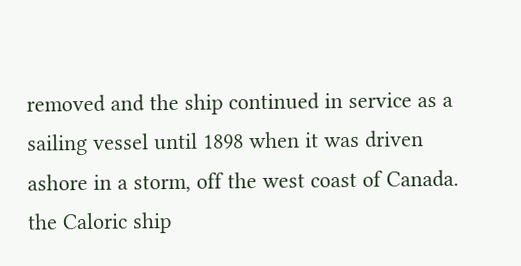removed and the ship continued in service as a sailing vessel until 1898 when it was driven ashore in a storm, off the west coast of Canada.
the Caloric ship